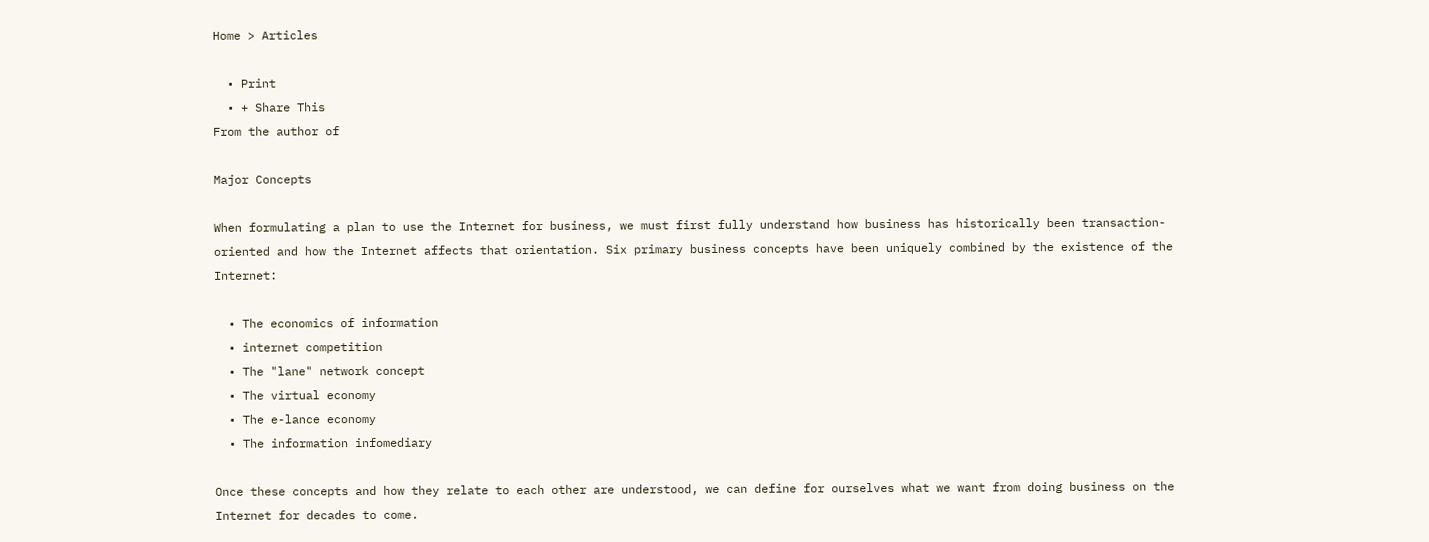Home > Articles

  • Print
  • + Share This
From the author of

Major Concepts

When formulating a plan to use the Internet for business, we must first fully understand how business has historically been transaction-oriented and how the Internet affects that orientation. Six primary business concepts have been uniquely combined by the existence of the Internet:

  • The economics of information
  • internet competition
  • The "lane" network concept
  • The virtual economy
  • The e-lance economy
  • The information infomediary

Once these concepts and how they relate to each other are understood, we can define for ourselves what we want from doing business on the Internet for decades to come.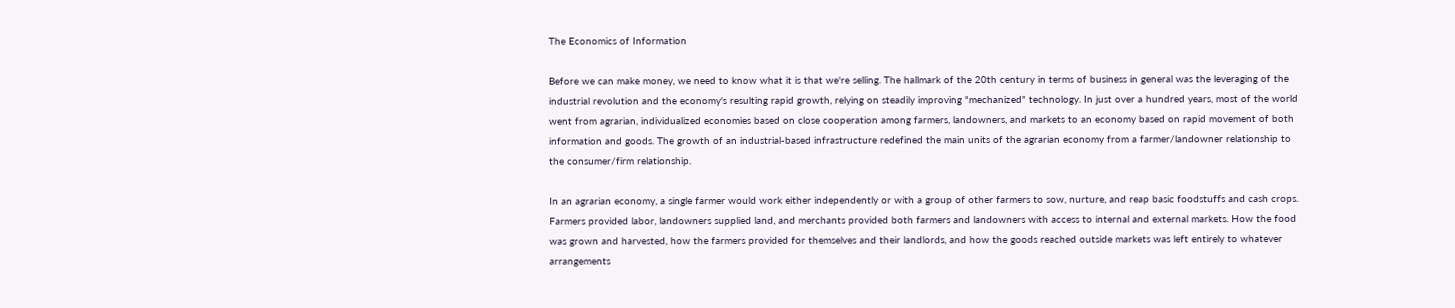The Economics of Information

Before we can make money, we need to know what it is that we're selling. The hallmark of the 20th century in terms of business in general was the leveraging of the industrial revolution and the economy's resulting rapid growth, relying on steadily improving "mechanized" technology. In just over a hundred years, most of the world went from agrarian, individualized economies based on close cooperation among farmers, landowners, and markets to an economy based on rapid movement of both information and goods. The growth of an industrial-based infrastructure redefined the main units of the agrarian economy from a farmer/landowner relationship to the consumer/firm relationship.

In an agrarian economy, a single farmer would work either independently or with a group of other farmers to sow, nurture, and reap basic foodstuffs and cash crops. Farmers provided labor, landowners supplied land, and merchants provided both farmers and landowners with access to internal and external markets. How the food was grown and harvested, how the farmers provided for themselves and their landlords, and how the goods reached outside markets was left entirely to whatever arrangements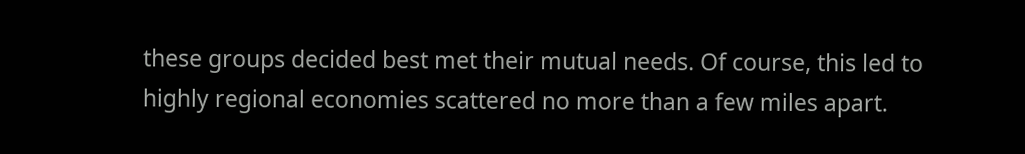these groups decided best met their mutual needs. Of course, this led to highly regional economies scattered no more than a few miles apart.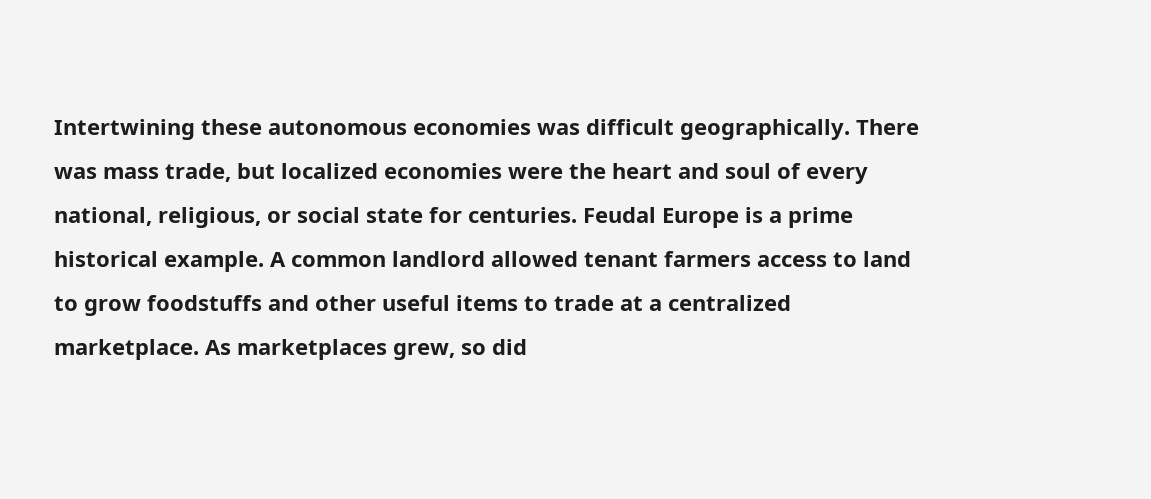Intertwining these autonomous economies was difficult geographically. There was mass trade, but localized economies were the heart and soul of every national, religious, or social state for centuries. Feudal Europe is a prime historical example. A common landlord allowed tenant farmers access to land to grow foodstuffs and other useful items to trade at a centralized marketplace. As marketplaces grew, so did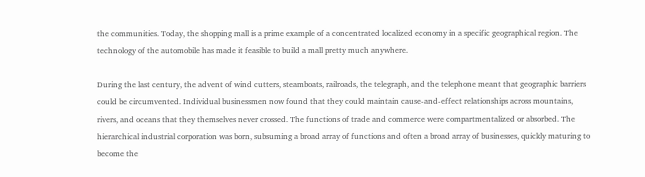the communities. Today, the shopping mall is a prime example of a concentrated localized economy in a specific geographical region. The technology of the automobile has made it feasible to build a mall pretty much anywhere.

During the last century, the advent of wind cutters, steamboats, railroads, the telegraph, and the telephone meant that geographic barriers could be circumvented. Individual businessmen now found that they could maintain cause-and-effect relationships across mountains, rivers, and oceans that they themselves never crossed. The functions of trade and commerce were compartmentalized or absorbed. The hierarchical industrial corporation was born, subsuming a broad array of functions and often a broad array of businesses, quickly maturing to become the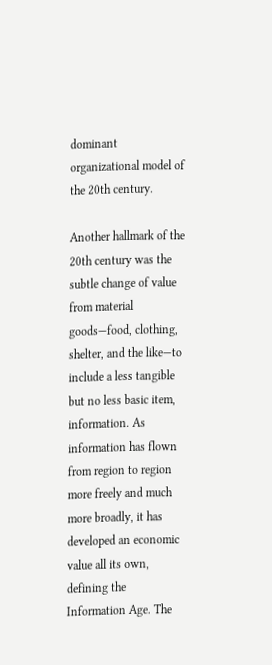dominant organizational model of the 20th century.

Another hallmark of the 20th century was the subtle change of value from material goods—food, clothing, shelter, and the like—to include a less tangible but no less basic item, information. As information has flown from region to region more freely and much more broadly, it has developed an economic value all its own, defining the Information Age. The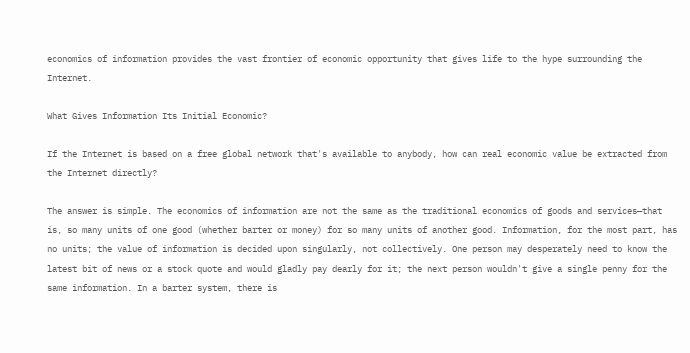economics of information provides the vast frontier of economic opportunity that gives life to the hype surrounding the Internet.

What Gives Information Its Initial Economic?

If the Internet is based on a free global network that's available to anybody, how can real economic value be extracted from the Internet directly?

The answer is simple. The economics of information are not the same as the traditional economics of goods and services—that is, so many units of one good (whether barter or money) for so many units of another good. Information, for the most part, has no units; the value of information is decided upon singularly, not collectively. One person may desperately need to know the latest bit of news or a stock quote and would gladly pay dearly for it; the next person wouldn't give a single penny for the same information. In a barter system, there is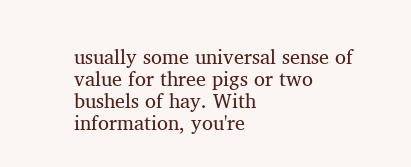usually some universal sense of value for three pigs or two bushels of hay. With information, you're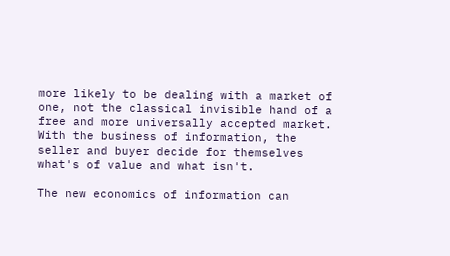more likely to be dealing with a market of one, not the classical invisible hand of a free and more universally accepted market. With the business of information, the seller and buyer decide for themselves what's of value and what isn't.

The new economics of information can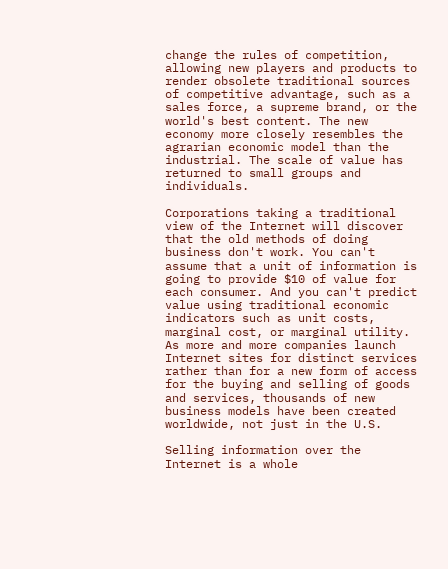change the rules of competition, allowing new players and products to render obsolete traditional sources of competitive advantage, such as a sales force, a supreme brand, or the world's best content. The new economy more closely resembles the agrarian economic model than the industrial. The scale of value has returned to small groups and individuals.

Corporations taking a traditional view of the Internet will discover that the old methods of doing business don't work. You can't assume that a unit of information is going to provide $10 of value for each consumer. And you can't predict value using traditional economic indicators such as unit costs, marginal cost, or marginal utility. As more and more companies launch Internet sites for distinct services rather than for a new form of access for the buying and selling of goods and services, thousands of new business models have been created worldwide, not just in the U.S.

Selling information over the Internet is a whole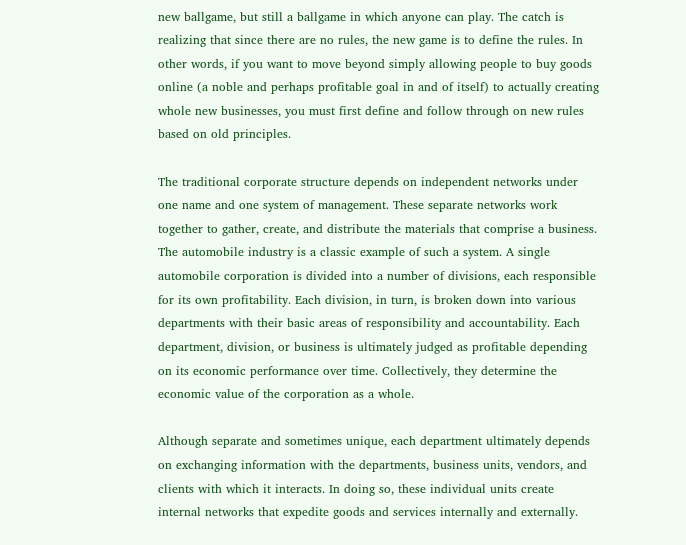new ballgame, but still a ballgame in which anyone can play. The catch is realizing that since there are no rules, the new game is to define the rules. In other words, if you want to move beyond simply allowing people to buy goods online (a noble and perhaps profitable goal in and of itself) to actually creating whole new businesses, you must first define and follow through on new rules based on old principles.

The traditional corporate structure depends on independent networks under one name and one system of management. These separate networks work together to gather, create, and distribute the materials that comprise a business. The automobile industry is a classic example of such a system. A single automobile corporation is divided into a number of divisions, each responsible for its own profitability. Each division, in turn, is broken down into various departments with their basic areas of responsibility and accountability. Each department, division, or business is ultimately judged as profitable depending on its economic performance over time. Collectively, they determine the economic value of the corporation as a whole.

Although separate and sometimes unique, each department ultimately depends on exchanging information with the departments, business units, vendors, and clients with which it interacts. In doing so, these individual units create internal networks that expedite goods and services internally and externally.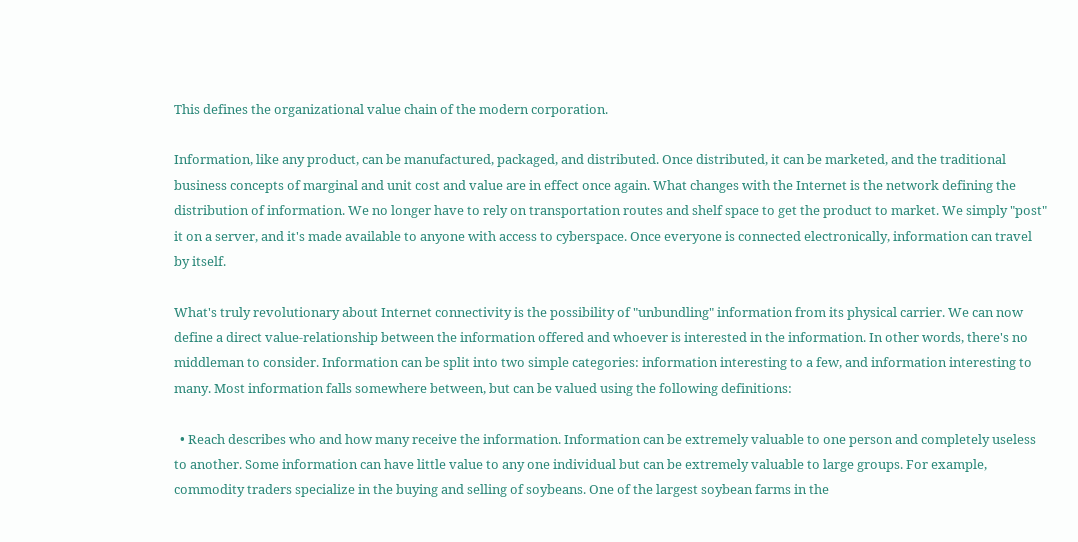This defines the organizational value chain of the modern corporation.

Information, like any product, can be manufactured, packaged, and distributed. Once distributed, it can be marketed, and the traditional business concepts of marginal and unit cost and value are in effect once again. What changes with the Internet is the network defining the distribution of information. We no longer have to rely on transportation routes and shelf space to get the product to market. We simply "post" it on a server, and it's made available to anyone with access to cyberspace. Once everyone is connected electronically, information can travel by itself.

What's truly revolutionary about Internet connectivity is the possibility of "unbundling" information from its physical carrier. We can now define a direct value-relationship between the information offered and whoever is interested in the information. In other words, there's no middleman to consider. Information can be split into two simple categories: information interesting to a few, and information interesting to many. Most information falls somewhere between, but can be valued using the following definitions:

  • Reach describes who and how many receive the information. Information can be extremely valuable to one person and completely useless to another. Some information can have little value to any one individual but can be extremely valuable to large groups. For example, commodity traders specialize in the buying and selling of soybeans. One of the largest soybean farms in the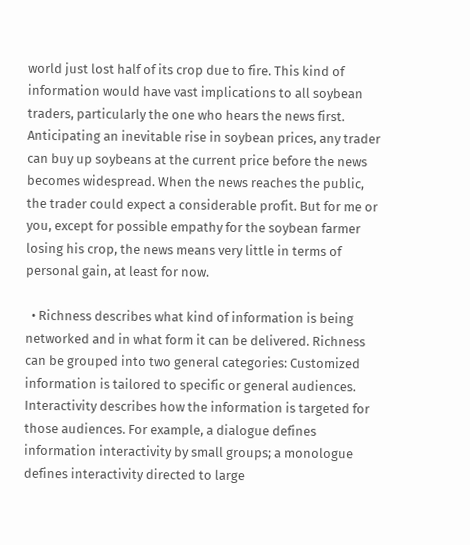world just lost half of its crop due to fire. This kind of information would have vast implications to all soybean traders, particularly the one who hears the news first. Anticipating an inevitable rise in soybean prices, any trader can buy up soybeans at the current price before the news becomes widespread. When the news reaches the public, the trader could expect a considerable profit. But for me or you, except for possible empathy for the soybean farmer losing his crop, the news means very little in terms of personal gain, at least for now.

  • Richness describes what kind of information is being networked and in what form it can be delivered. Richness can be grouped into two general categories: Customized information is tailored to specific or general audiences. Interactivity describes how the information is targeted for those audiences. For example, a dialogue defines information interactivity by small groups; a monologue defines interactivity directed to large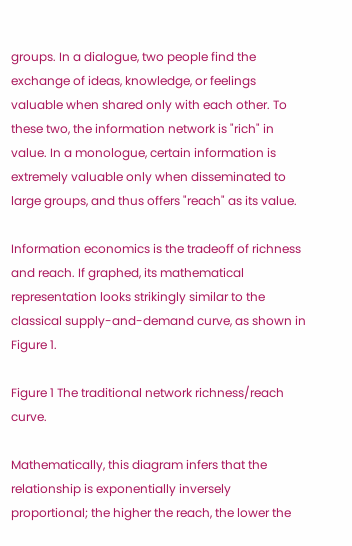groups. In a dialogue, two people find the exchange of ideas, knowledge, or feelings valuable when shared only with each other. To these two, the information network is "rich" in value. In a monologue, certain information is extremely valuable only when disseminated to large groups, and thus offers "reach" as its value.

Information economics is the tradeoff of richness and reach. If graphed, its mathematical representation looks strikingly similar to the classical supply-and-demand curve, as shown in Figure 1.

Figure 1 The traditional network richness/reach curve.

Mathematically, this diagram infers that the relationship is exponentially inversely proportional; the higher the reach, the lower the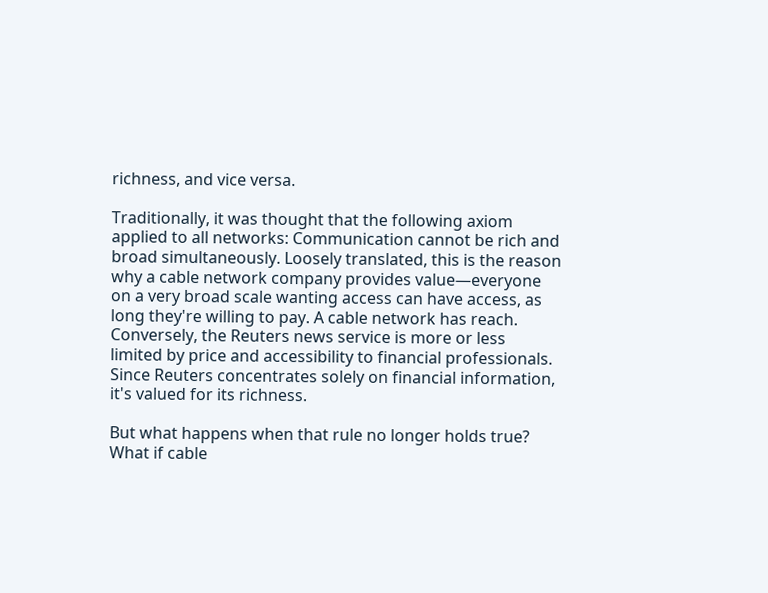richness, and vice versa.

Traditionally, it was thought that the following axiom applied to all networks: Communication cannot be rich and broad simultaneously. Loosely translated, this is the reason why a cable network company provides value—everyone on a very broad scale wanting access can have access, as long they're willing to pay. A cable network has reach. Conversely, the Reuters news service is more or less limited by price and accessibility to financial professionals. Since Reuters concentrates solely on financial information, it's valued for its richness.

But what happens when that rule no longer holds true? What if cable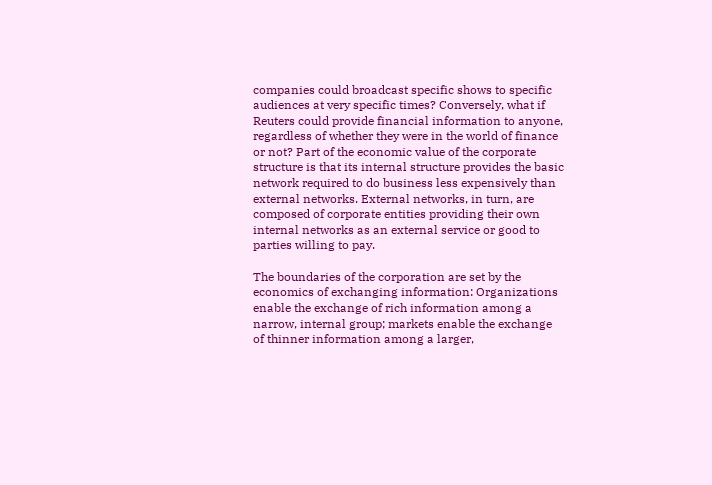companies could broadcast specific shows to specific audiences at very specific times? Conversely, what if Reuters could provide financial information to anyone, regardless of whether they were in the world of finance or not? Part of the economic value of the corporate structure is that its internal structure provides the basic network required to do business less expensively than external networks. External networks, in turn, are composed of corporate entities providing their own internal networks as an external service or good to parties willing to pay.

The boundaries of the corporation are set by the economics of exchanging information: Organizations enable the exchange of rich information among a narrow, internal group; markets enable the exchange of thinner information among a larger,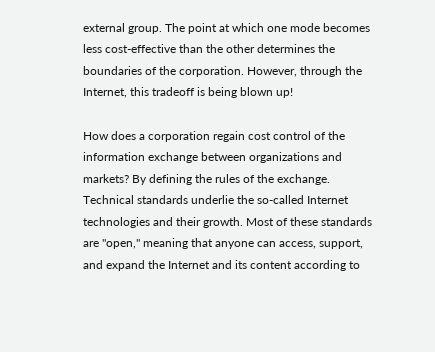external group. The point at which one mode becomes less cost-effective than the other determines the boundaries of the corporation. However, through the Internet, this tradeoff is being blown up!

How does a corporation regain cost control of the information exchange between organizations and markets? By defining the rules of the exchange. Technical standards underlie the so-called Internet technologies and their growth. Most of these standards are "open," meaning that anyone can access, support, and expand the Internet and its content according to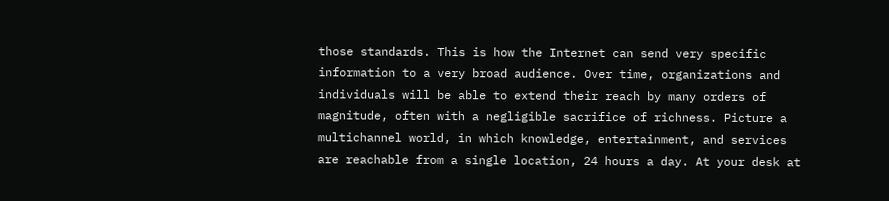those standards. This is how the Internet can send very specific information to a very broad audience. Over time, organizations and individuals will be able to extend their reach by many orders of magnitude, often with a negligible sacrifice of richness. Picture a multichannel world, in which knowledge, entertainment, and services are reachable from a single location, 24 hours a day. At your desk at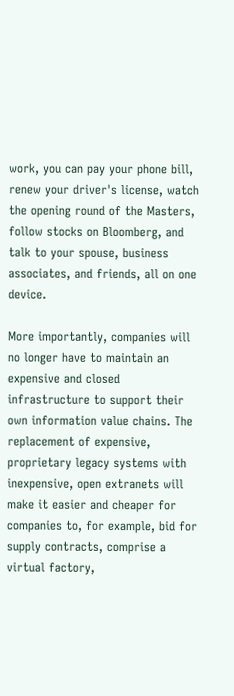work, you can pay your phone bill, renew your driver's license, watch the opening round of the Masters, follow stocks on Bloomberg, and talk to your spouse, business associates, and friends, all on one device.

More importantly, companies will no longer have to maintain an expensive and closed infrastructure to support their own information value chains. The replacement of expensive, proprietary legacy systems with inexpensive, open extranets will make it easier and cheaper for companies to, for example, bid for supply contracts, comprise a virtual factory,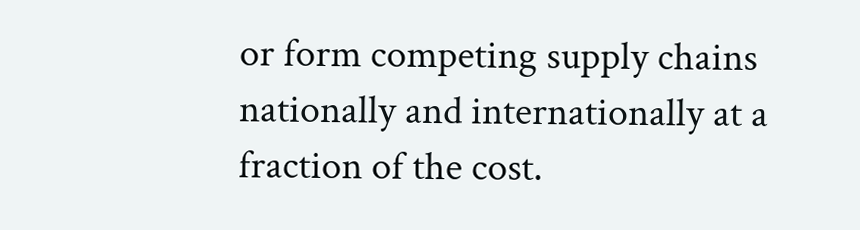or form competing supply chains nationally and internationally at a fraction of the cost.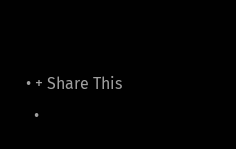• + Share This
  •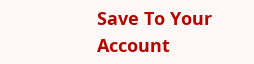Save To Your Account